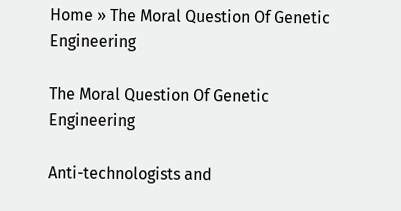Home » The Moral Question Of Genetic Engineering

The Moral Question Of Genetic Engineering

Anti-technologists and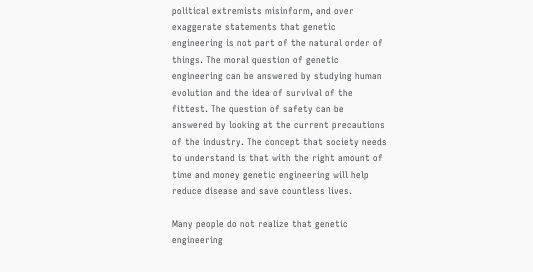political extremists misinform, and over exaggerate statements that genetic engineering is not part of the natural order of things. The moral question of genetic engineering can be answered by studying human evolution and the idea of survival of the fittest. The question of safety can be answered by looking at the current precautions of the industry. The concept that society needs to understand is that with the right amount of time and money genetic engineering will help reduce disease and save countless lives.

Many people do not realize that genetic engineering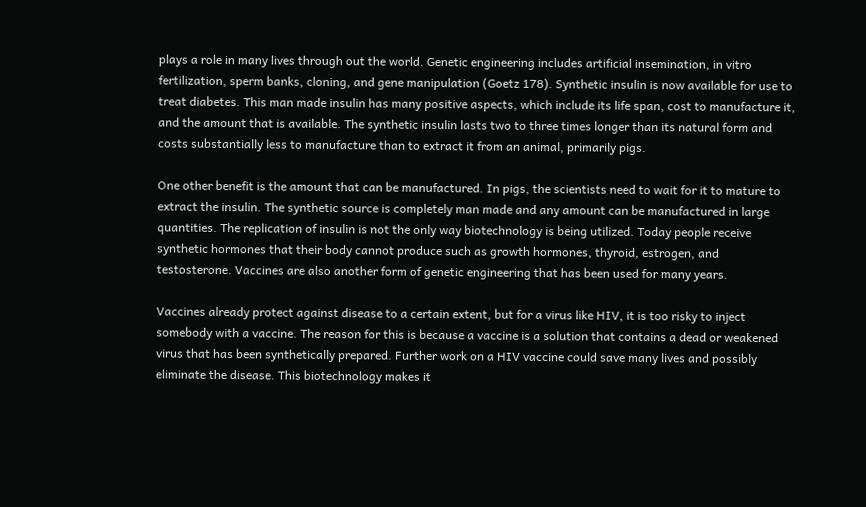plays a role in many lives through out the world. Genetic engineering includes artificial insemination, in vitro fertilization, sperm banks, cloning, and gene manipulation (Goetz 178). Synthetic insulin is now available for use to treat diabetes. This man made insulin has many positive aspects, which include its life span, cost to manufacture it, and the amount that is available. The synthetic insulin lasts two to three times longer than its natural form and costs substantially less to manufacture than to extract it from an animal, primarily pigs.

One other benefit is the amount that can be manufactured. In pigs, the scientists need to wait for it to mature to extract the insulin. The synthetic source is completely man made and any amount can be manufactured in large quantities. The replication of insulin is not the only way biotechnology is being utilized. Today people receive synthetic hormones that their body cannot produce such as growth hormones, thyroid, estrogen, and testosterone. Vaccines are also another form of genetic engineering that has been used for many years.

Vaccines already protect against disease to a certain extent, but for a virus like HIV, it is too risky to inject somebody with a vaccine. The reason for this is because a vaccine is a solution that contains a dead or weakened virus that has been synthetically prepared. Further work on a HIV vaccine could save many lives and possibly eliminate the disease. This biotechnology makes it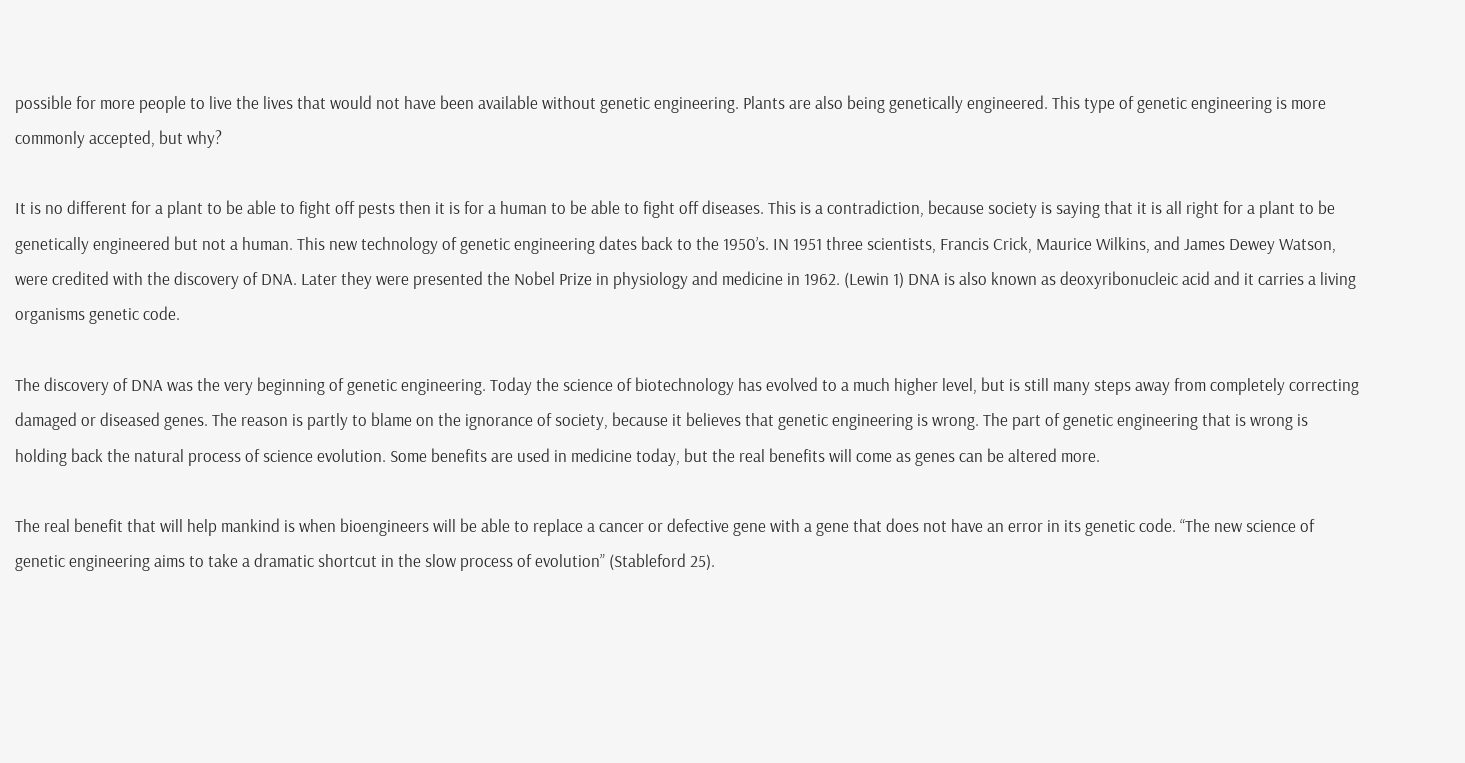possible for more people to live the lives that would not have been available without genetic engineering. Plants are also being genetically engineered. This type of genetic engineering is more commonly accepted, but why?

It is no different for a plant to be able to fight off pests then it is for a human to be able to fight off diseases. This is a contradiction, because society is saying that it is all right for a plant to be genetically engineered but not a human. This new technology of genetic engineering dates back to the 1950’s. IN 1951 three scientists, Francis Crick, Maurice Wilkins, and James Dewey Watson, were credited with the discovery of DNA. Later they were presented the Nobel Prize in physiology and medicine in 1962. (Lewin 1) DNA is also known as deoxyribonucleic acid and it carries a living organisms genetic code.

The discovery of DNA was the very beginning of genetic engineering. Today the science of biotechnology has evolved to a much higher level, but is still many steps away from completely correcting damaged or diseased genes. The reason is partly to blame on the ignorance of society, because it believes that genetic engineering is wrong. The part of genetic engineering that is wrong is holding back the natural process of science evolution. Some benefits are used in medicine today, but the real benefits will come as genes can be altered more.

The real benefit that will help mankind is when bioengineers will be able to replace a cancer or defective gene with a gene that does not have an error in its genetic code. “The new science of genetic engineering aims to take a dramatic shortcut in the slow process of evolution” (Stableford 25).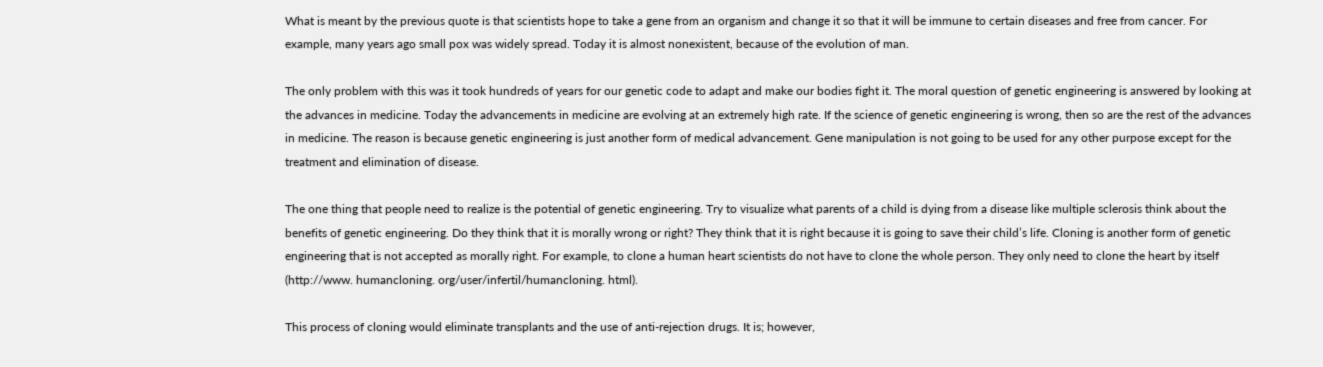What is meant by the previous quote is that scientists hope to take a gene from an organism and change it so that it will be immune to certain diseases and free from cancer. For example, many years ago small pox was widely spread. Today it is almost nonexistent, because of the evolution of man.

The only problem with this was it took hundreds of years for our genetic code to adapt and make our bodies fight it. The moral question of genetic engineering is answered by looking at the advances in medicine. Today the advancements in medicine are evolving at an extremely high rate. If the science of genetic engineering is wrong, then so are the rest of the advances in medicine. The reason is because genetic engineering is just another form of medical advancement. Gene manipulation is not going to be used for any other purpose except for the treatment and elimination of disease.

The one thing that people need to realize is the potential of genetic engineering. Try to visualize what parents of a child is dying from a disease like multiple sclerosis think about the benefits of genetic engineering. Do they think that it is morally wrong or right? They think that it is right because it is going to save their child’s life. Cloning is another form of genetic engineering that is not accepted as morally right. For example, to clone a human heart scientists do not have to clone the whole person. They only need to clone the heart by itself (http://www. humancloning. org/user/infertil/humancloning. html).

This process of cloning would eliminate transplants and the use of anti-rejection drugs. It is; however,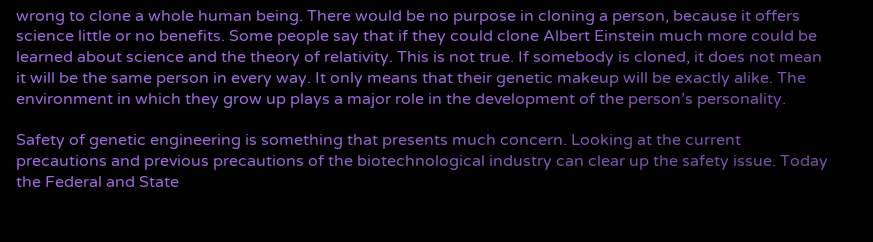wrong to clone a whole human being. There would be no purpose in cloning a person, because it offers science little or no benefits. Some people say that if they could clone Albert Einstein much more could be learned about science and the theory of relativity. This is not true. If somebody is cloned, it does not mean it will be the same person in every way. It only means that their genetic makeup will be exactly alike. The environment in which they grow up plays a major role in the development of the person’s personality.

Safety of genetic engineering is something that presents much concern. Looking at the current precautions and previous precautions of the biotechnological industry can clear up the safety issue. Today the Federal and State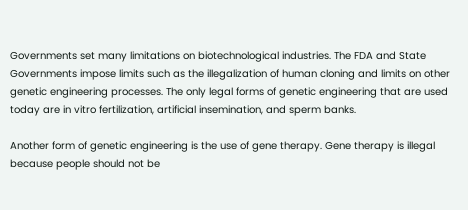Governments set many limitations on biotechnological industries. The FDA and State Governments impose limits such as the illegalization of human cloning and limits on other genetic engineering processes. The only legal forms of genetic engineering that are used today are in vitro fertilization, artificial insemination, and sperm banks.

Another form of genetic engineering is the use of gene therapy. Gene therapy is illegal because people should not be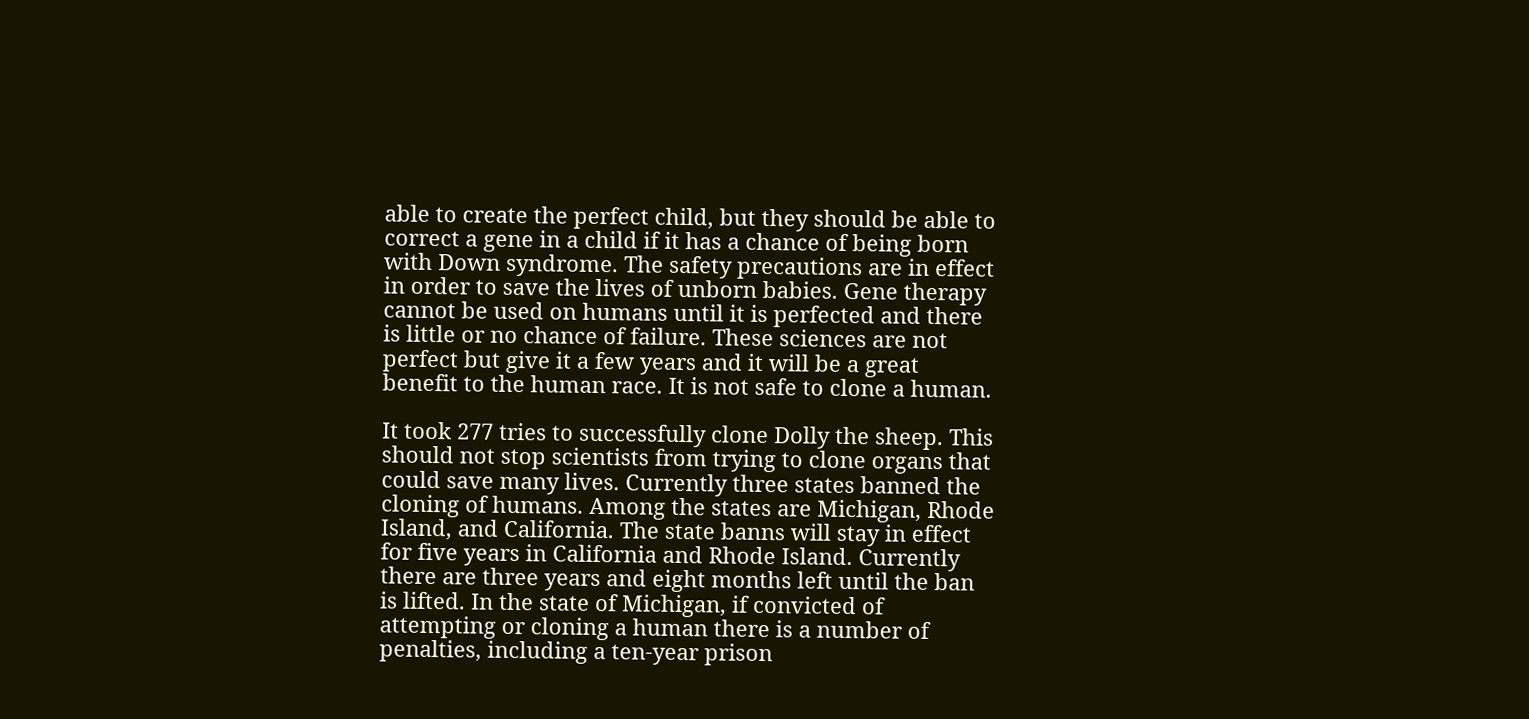able to create the perfect child, but they should be able to correct a gene in a child if it has a chance of being born with Down syndrome. The safety precautions are in effect in order to save the lives of unborn babies. Gene therapy cannot be used on humans until it is perfected and there is little or no chance of failure. These sciences are not perfect but give it a few years and it will be a great benefit to the human race. It is not safe to clone a human.

It took 277 tries to successfully clone Dolly the sheep. This should not stop scientists from trying to clone organs that could save many lives. Currently three states banned the cloning of humans. Among the states are Michigan, Rhode Island, and California. The state banns will stay in effect for five years in California and Rhode Island. Currently there are three years and eight months left until the ban is lifted. In the state of Michigan, if convicted of attempting or cloning a human there is a number of penalties, including a ten-year prison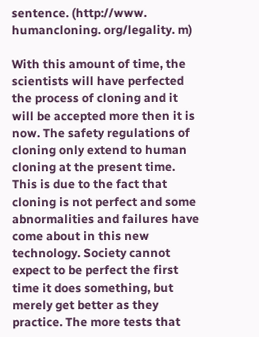sentence. (http://www. humancloning. org/legality. m)

With this amount of time, the scientists will have perfected the process of cloning and it will be accepted more then it is now. The safety regulations of cloning only extend to human cloning at the present time. This is due to the fact that cloning is not perfect and some abnormalities and failures have come about in this new technology. Society cannot expect to be perfect the first time it does something, but merely get better as they practice. The more tests that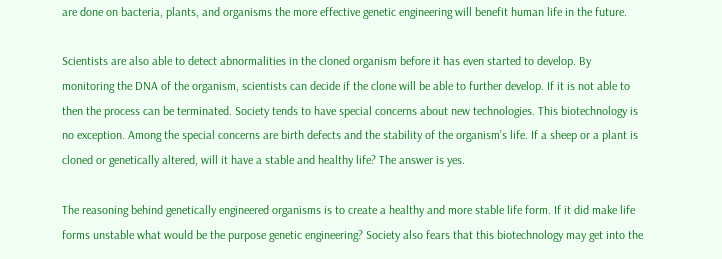are done on bacteria, plants, and organisms the more effective genetic engineering will benefit human life in the future.

Scientists are also able to detect abnormalities in the cloned organism before it has even started to develop. By monitoring the DNA of the organism, scientists can decide if the clone will be able to further develop. If it is not able to then the process can be terminated. Society tends to have special concerns about new technologies. This biotechnology is no exception. Among the special concerns are birth defects and the stability of the organism’s life. If a sheep or a plant is cloned or genetically altered, will it have a stable and healthy life? The answer is yes.

The reasoning behind genetically engineered organisms is to create a healthy and more stable life form. If it did make life forms unstable what would be the purpose genetic engineering? Society also fears that this biotechnology may get into the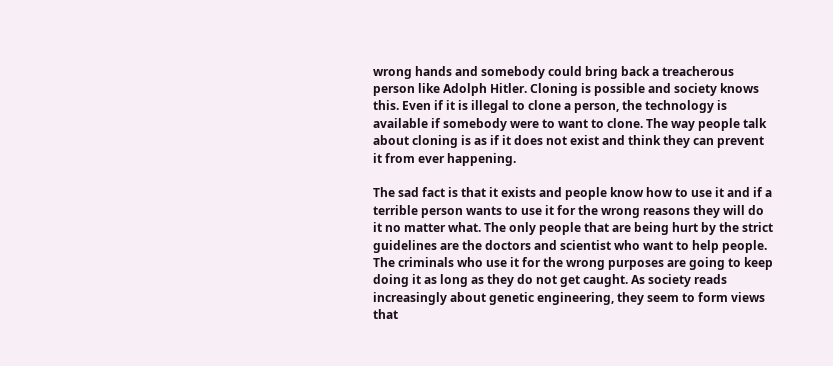wrong hands and somebody could bring back a treacherous person like Adolph Hitler. Cloning is possible and society knows this. Even if it is illegal to clone a person, the technology is available if somebody were to want to clone. The way people talk about cloning is as if it does not exist and think they can prevent it from ever happening.

The sad fact is that it exists and people know how to use it and if a terrible person wants to use it for the wrong reasons they will do it no matter what. The only people that are being hurt by the strict guidelines are the doctors and scientist who want to help people. The criminals who use it for the wrong purposes are going to keep doing it as long as they do not get caught. As society reads increasingly about genetic engineering, they seem to form views that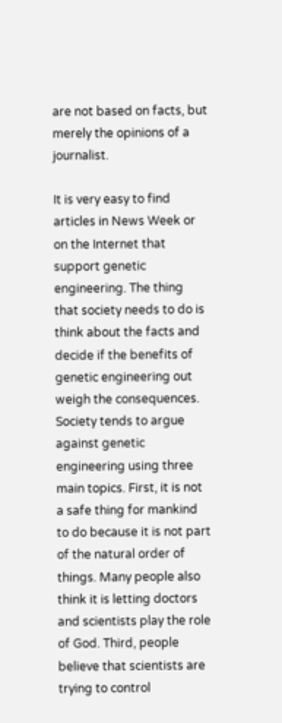are not based on facts, but merely the opinions of a journalist.

It is very easy to find articles in News Week or on the Internet that support genetic engineering. The thing that society needs to do is think about the facts and decide if the benefits of genetic engineering out weigh the consequences. Society tends to argue against genetic engineering using three main topics. First, it is not a safe thing for mankind to do because it is not part of the natural order of things. Many people also think it is letting doctors and scientists play the role of God. Third, people believe that scientists are trying to control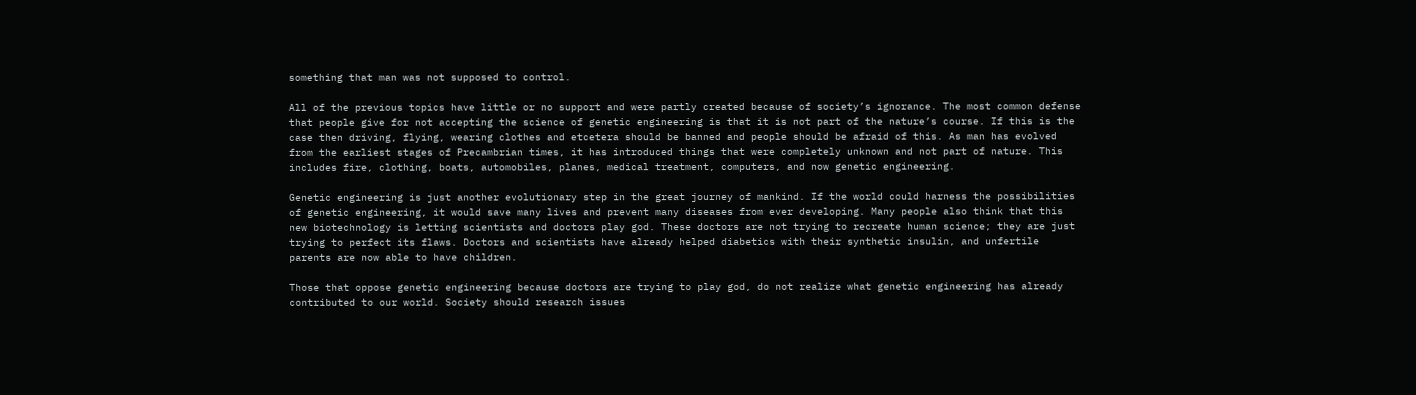something that man was not supposed to control.

All of the previous topics have little or no support and were partly created because of society’s ignorance. The most common defense that people give for not accepting the science of genetic engineering is that it is not part of the nature’s course. If this is the case then driving, flying, wearing clothes and etcetera should be banned and people should be afraid of this. As man has evolved from the earliest stages of Precambrian times, it has introduced things that were completely unknown and not part of nature. This includes fire, clothing, boats, automobiles, planes, medical treatment, computers, and now genetic engineering.

Genetic engineering is just another evolutionary step in the great journey of mankind. If the world could harness the possibilities of genetic engineering, it would save many lives and prevent many diseases from ever developing. Many people also think that this new biotechnology is letting scientists and doctors play god. These doctors are not trying to recreate human science; they are just trying to perfect its flaws. Doctors and scientists have already helped diabetics with their synthetic insulin, and unfertile parents are now able to have children.

Those that oppose genetic engineering because doctors are trying to play god, do not realize what genetic engineering has already contributed to our world. Society should research issues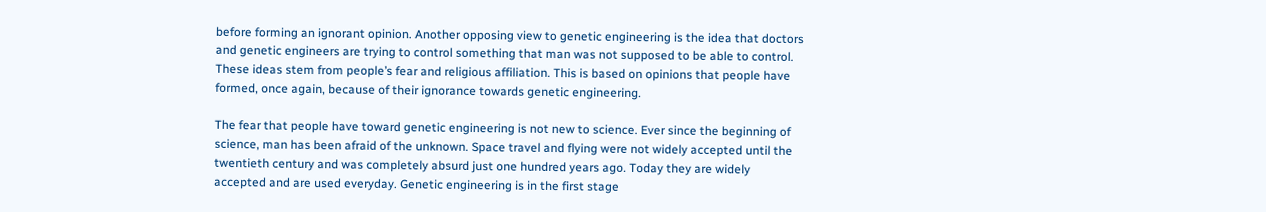before forming an ignorant opinion. Another opposing view to genetic engineering is the idea that doctors and genetic engineers are trying to control something that man was not supposed to be able to control. These ideas stem from people’s fear and religious affiliation. This is based on opinions that people have formed, once again, because of their ignorance towards genetic engineering.

The fear that people have toward genetic engineering is not new to science. Ever since the beginning of science, man has been afraid of the unknown. Space travel and flying were not widely accepted until the twentieth century and was completely absurd just one hundred years ago. Today they are widely accepted and are used everyday. Genetic engineering is in the first stage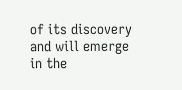of its discovery and will emerge in the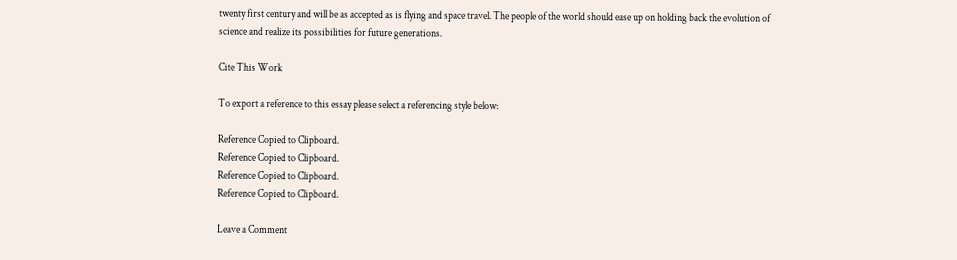twenty first century and will be as accepted as is flying and space travel. The people of the world should ease up on holding back the evolution of science and realize its possibilities for future generations.

Cite This Work

To export a reference to this essay please select a referencing style below:

Reference Copied to Clipboard.
Reference Copied to Clipboard.
Reference Copied to Clipboard.
Reference Copied to Clipboard.

Leave a Comment